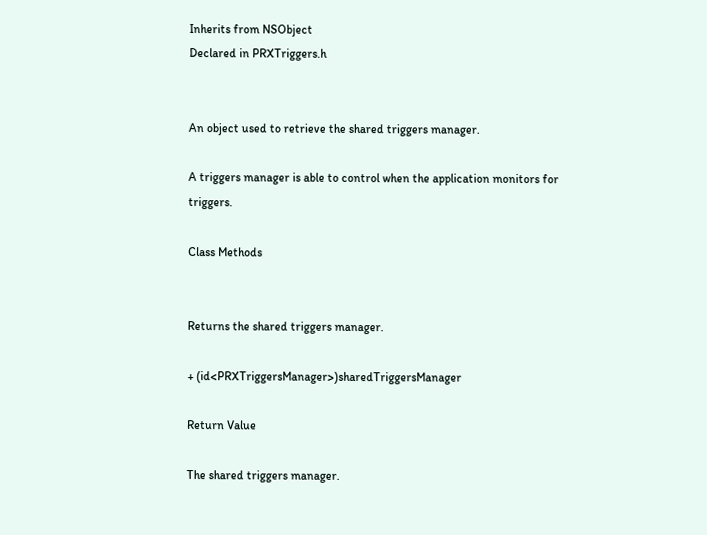Inherits from NSObject
Declared in PRXTriggers.h


An object used to retrieve the shared triggers manager.

A triggers manager is able to control when the application monitors for triggers.

Class Methods


Returns the shared triggers manager.

+ (id<PRXTriggersManager>)sharedTriggersManager

Return Value

The shared triggers manager.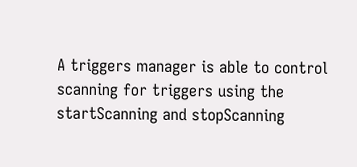A triggers manager is able to control scanning for triggers using the startScanning and stopScanning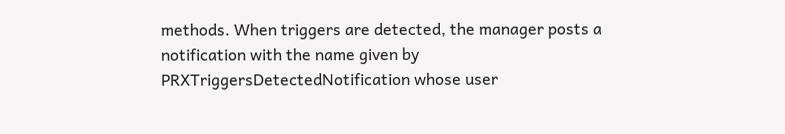methods. When triggers are detected, the manager posts a notification with the name given by PRXTriggersDetectedNotification whose user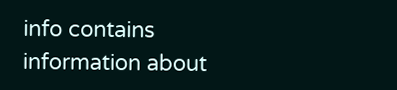info contains information about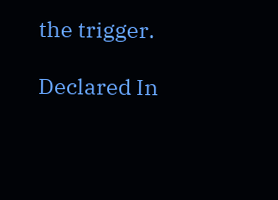the trigger.

Declared In